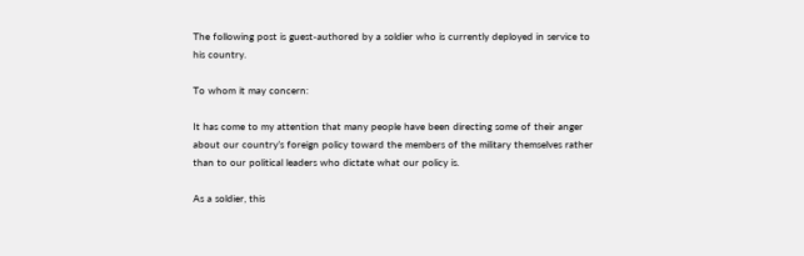The following post is guest-authored by a soldier who is currently deployed in service to his country.

To whom it may concern:

It has come to my attention that many people have been directing some of their anger about our country’s foreign policy toward the members of the military themselves rather than to our political leaders who dictate what our policy is.

As a soldier, this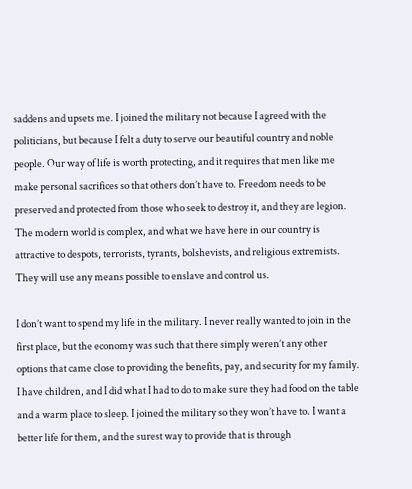saddens and upsets me. I joined the military not because I agreed with the politicians, but because I felt a duty to serve our beautiful country and noble people. Our way of life is worth protecting, and it requires that men like me make personal sacrifices so that others don’t have to. Freedom needs to be preserved and protected from those who seek to destroy it, and they are legion. The modern world is complex, and what we have here in our country is attractive to despots, terrorists, tyrants, bolshevists, and religious extremists. They will use any means possible to enslave and control us.

I don’t want to spend my life in the military. I never really wanted to join in the first place, but the economy was such that there simply weren’t any other options that came close to providing the benefits, pay, and security for my family. I have children, and I did what I had to do to make sure they had food on the table and a warm place to sleep. I joined the military so they won’t have to. I want a better life for them, and the surest way to provide that is through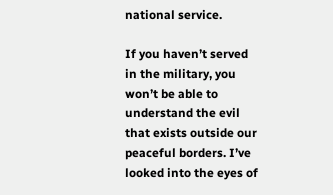national service.

If you haven’t served in the military, you won’t be able to understand the evil that exists outside our peaceful borders. I’ve looked into the eyes of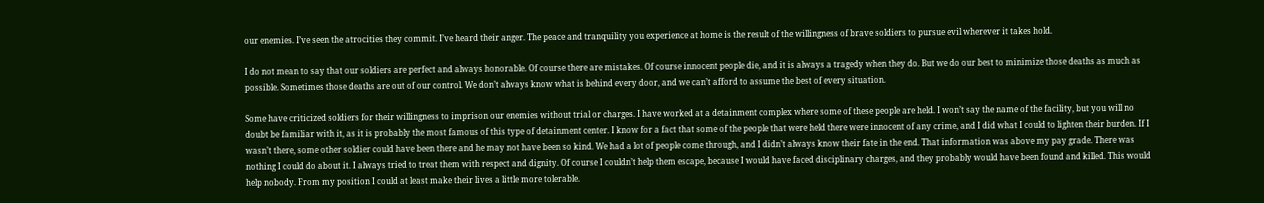our enemies. I’ve seen the atrocities they commit. I’ve heard their anger. The peace and tranquility you experience at home is the result of the willingness of brave soldiers to pursue evil wherever it takes hold.

I do not mean to say that our soldiers are perfect and always honorable. Of course there are mistakes. Of course innocent people die, and it is always a tragedy when they do. But we do our best to minimize those deaths as much as possible. Sometimes those deaths are out of our control. We don’t always know what is behind every door, and we can’t afford to assume the best of every situation.

Some have criticized soldiers for their willingness to imprison our enemies without trial or charges. I have worked at a detainment complex where some of these people are held. I won’t say the name of the facility, but you will no doubt be familiar with it, as it is probably the most famous of this type of detainment center. I know for a fact that some of the people that were held there were innocent of any crime, and I did what I could to lighten their burden. If I wasn’t there, some other soldier could have been there and he may not have been so kind. We had a lot of people come through, and I didn’t always know their fate in the end. That information was above my pay grade. There was nothing I could do about it. I always tried to treat them with respect and dignity. Of course I couldn’t help them escape, because I would have faced disciplinary charges, and they probably would have been found and killed. This would help nobody. From my position I could at least make their lives a little more tolerable.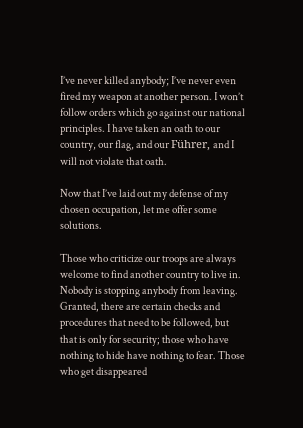I’ve never killed anybody; I’ve never even fired my weapon at another person. I won’t follow orders which go against our national principles. I have taken an oath to our country, our flag, and our Führer, and I will not violate that oath.

Now that I’ve laid out my defense of my chosen occupation, let me offer some solutions.

Those who criticize our troops are always welcome to find another country to live in. Nobody is stopping anybody from leaving. Granted, there are certain checks and procedures that need to be followed, but that is only for security; those who have nothing to hide have nothing to fear. Those who get disappeared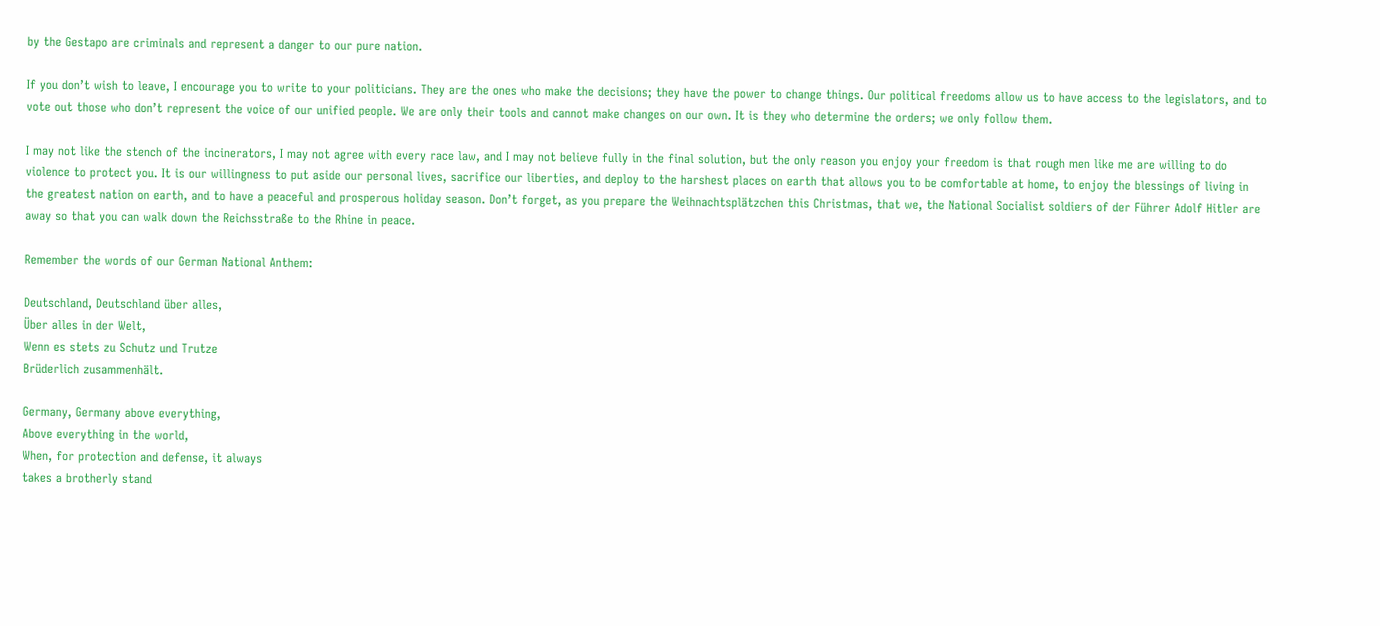by the Gestapo are criminals and represent a danger to our pure nation.

If you don’t wish to leave, I encourage you to write to your politicians. They are the ones who make the decisions; they have the power to change things. Our political freedoms allow us to have access to the legislators, and to vote out those who don’t represent the voice of our unified people. We are only their tools and cannot make changes on our own. It is they who determine the orders; we only follow them.

I may not like the stench of the incinerators, I may not agree with every race law, and I may not believe fully in the final solution, but the only reason you enjoy your freedom is that rough men like me are willing to do violence to protect you. It is our willingness to put aside our personal lives, sacrifice our liberties, and deploy to the harshest places on earth that allows you to be comfortable at home, to enjoy the blessings of living in the greatest nation on earth, and to have a peaceful and prosperous holiday season. Don’t forget, as you prepare the Weihnachtsplätzchen this Christmas, that we, the National Socialist soldiers of der Führer Adolf Hitler are away so that you can walk down the Reichsstraße to the Rhine in peace.

Remember the words of our German National Anthem:

Deutschland, Deutschland über alles,
Über alles in der Welt,
Wenn es stets zu Schutz und Trutze
Brüderlich zusammenhält.

Germany, Germany above everything,
Above everything in the world,
When, for protection and defense, it always
takes a brotherly stand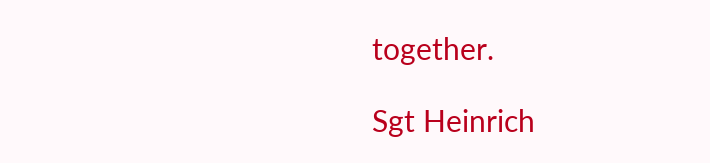together.

Sgt Heinrich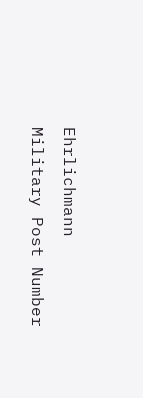Ehrlichmann
Military Post Number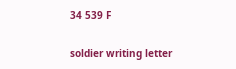34 539 F

soldier writing letter